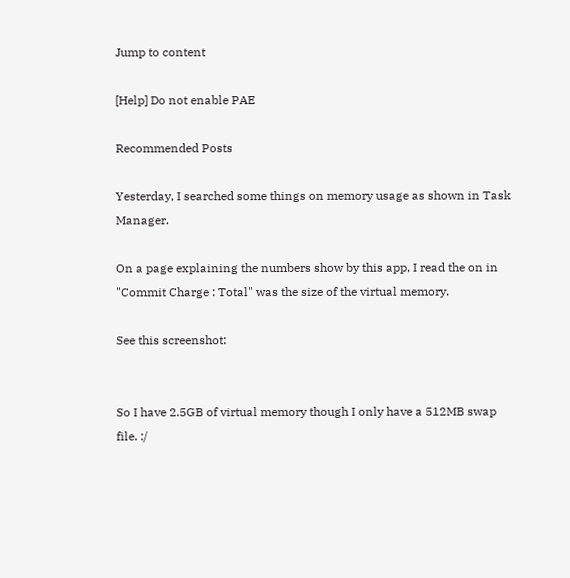Jump to content

[Help] Do not enable PAE

Recommended Posts

Yesterday, I searched some things on memory usage as shown in Task Manager.

On a page explaining the numbers show by this app, I read the on in "Commit Charge : Total" was the size of the virtual memory.

See this screenshot:


So I have 2.5GB of virtual memory though I only have a 512MB swap file. :/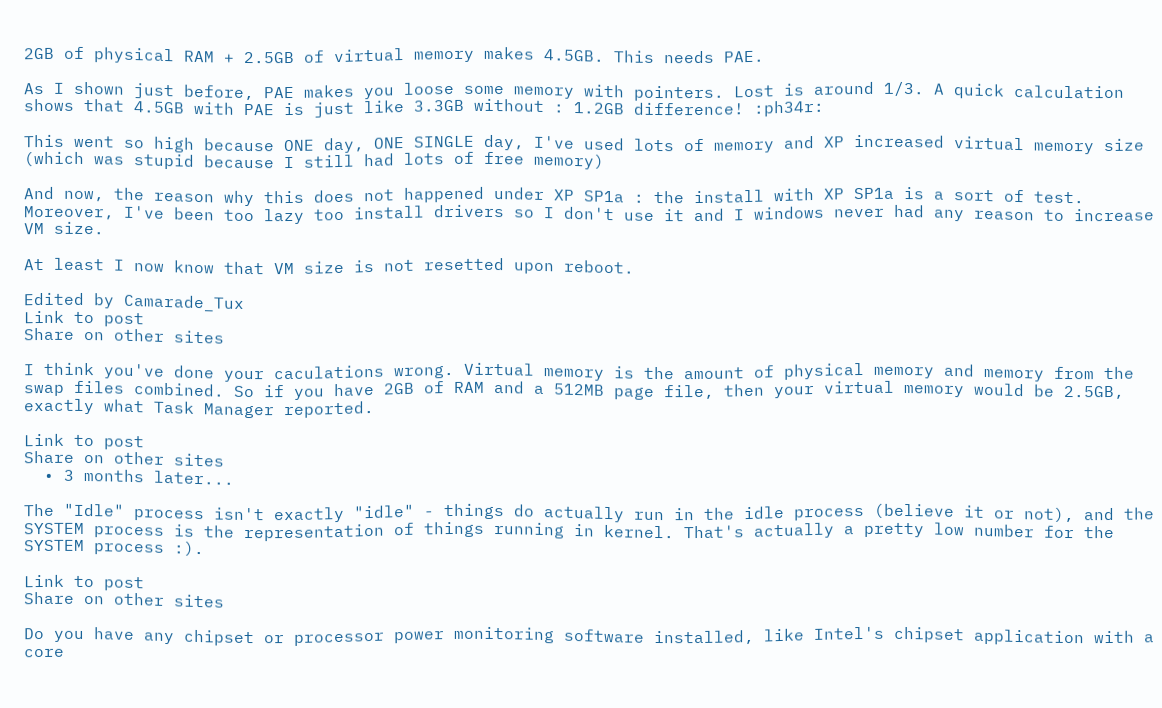2GB of physical RAM + 2.5GB of virtual memory makes 4.5GB. This needs PAE.

As I shown just before, PAE makes you loose some memory with pointers. Lost is around 1/3. A quick calculation shows that 4.5GB with PAE is just like 3.3GB without : 1.2GB difference! :ph34r:

This went so high because ONE day, ONE SINGLE day, I've used lots of memory and XP increased virtual memory size (which was stupid because I still had lots of free memory)

And now, the reason why this does not happened under XP SP1a : the install with XP SP1a is a sort of test. Moreover, I've been too lazy too install drivers so I don't use it and I windows never had any reason to increase VM size.

At least I now know that VM size is not resetted upon reboot.

Edited by Camarade_Tux
Link to post
Share on other sites

I think you've done your caculations wrong. Virtual memory is the amount of physical memory and memory from the swap files combined. So if you have 2GB of RAM and a 512MB page file, then your virtual memory would be 2.5GB, exactly what Task Manager reported.

Link to post
Share on other sites
  • 3 months later...

The "Idle" process isn't exactly "idle" - things do actually run in the idle process (believe it or not), and the SYSTEM process is the representation of things running in kernel. That's actually a pretty low number for the SYSTEM process :).

Link to post
Share on other sites

Do you have any chipset or processor power monitoring software installed, like Intel's chipset application with a core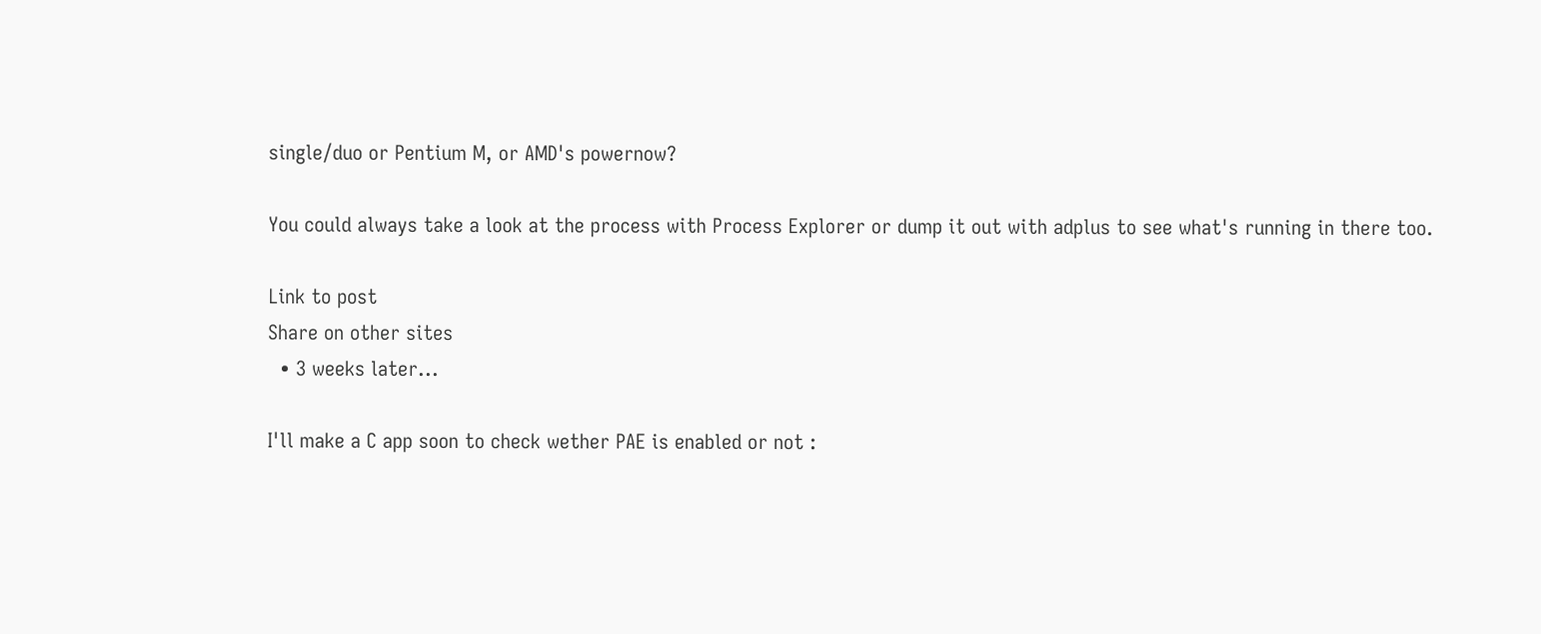single/duo or Pentium M, or AMD's powernow?

You could always take a look at the process with Process Explorer or dump it out with adplus to see what's running in there too.

Link to post
Share on other sites
  • 3 weeks later...

I'll make a C app soon to check wether PAE is enabled or not :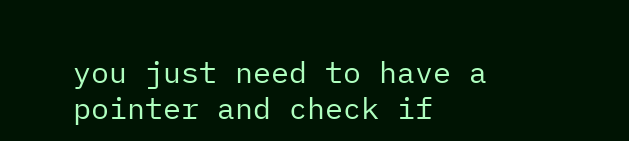you just need to have a pointer and check if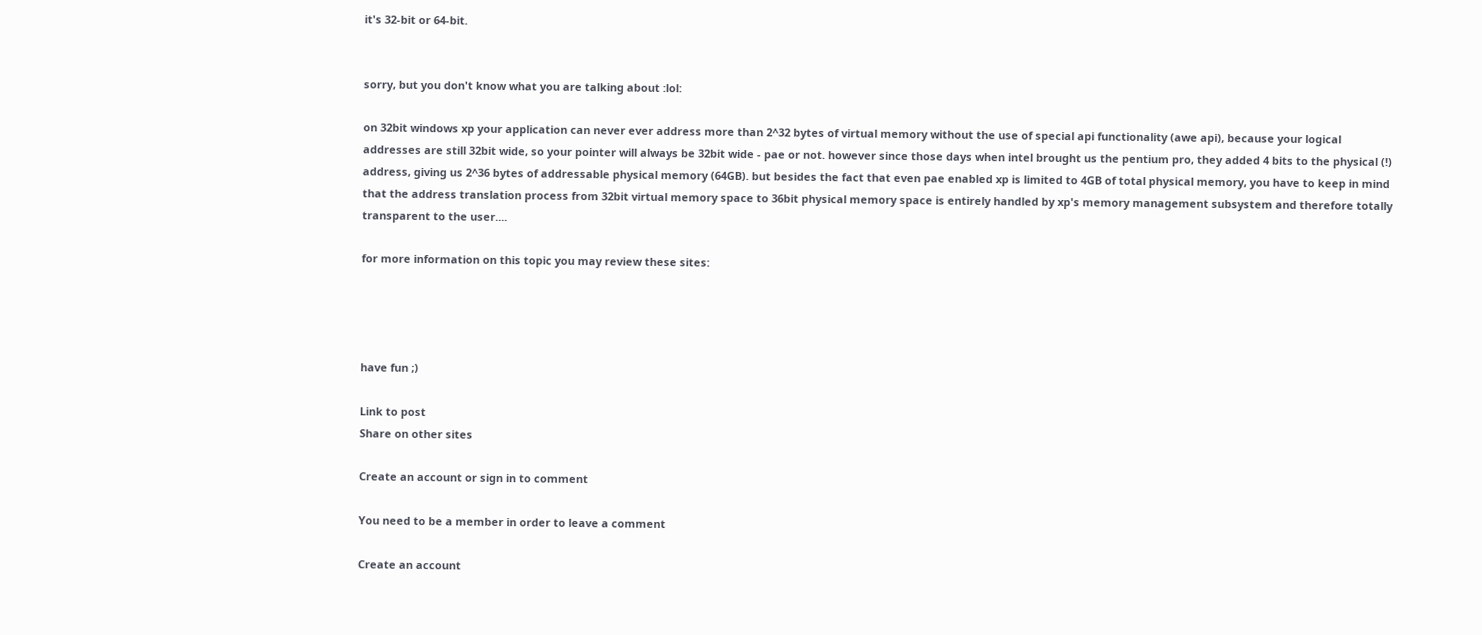it's 32-bit or 64-bit.


sorry, but you don't know what you are talking about :lol:

on 32bit windows xp your application can never ever address more than 2^32 bytes of virtual memory without the use of special api functionality (awe api), because your logical addresses are still 32bit wide, so your pointer will always be 32bit wide - pae or not. however since those days when intel brought us the pentium pro, they added 4 bits to the physical (!) address, giving us 2^36 bytes of addressable physical memory (64GB). but besides the fact that even pae enabled xp is limited to 4GB of total physical memory, you have to keep in mind that the address translation process from 32bit virtual memory space to 36bit physical memory space is entirely handled by xp's memory management subsystem and therefore totally transparent to the user....

for more information on this topic you may review these sites:




have fun ;)

Link to post
Share on other sites

Create an account or sign in to comment

You need to be a member in order to leave a comment

Create an account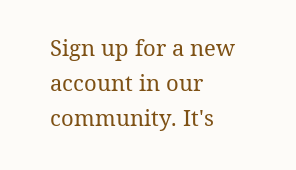Sign up for a new account in our community. It's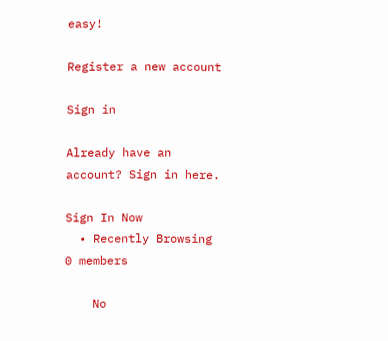easy!

Register a new account

Sign in

Already have an account? Sign in here.

Sign In Now
  • Recently Browsing   0 members

    No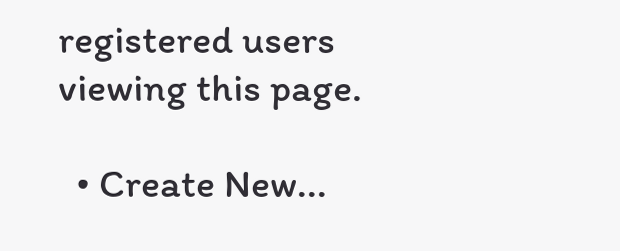registered users viewing this page.

  • Create New...